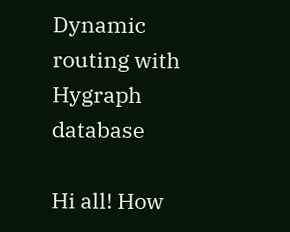Dynamic routing with Hygraph database

Hi all! How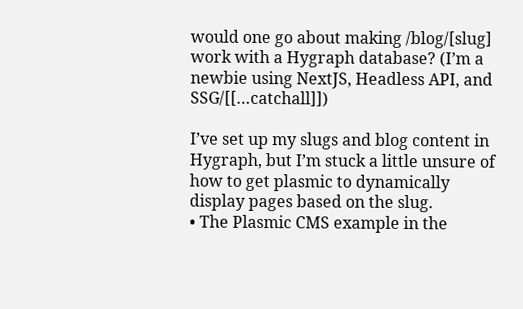would one go about making /blog/[slug] work with a Hygraph database? (I’m a newbie using NextJS, Headless API, and SSG/[[…catchall]])

I’ve set up my slugs and blog content in Hygraph, but I’m stuck a little unsure of how to get plasmic to dynamically display pages based on the slug.
• The Plasmic CMS example in the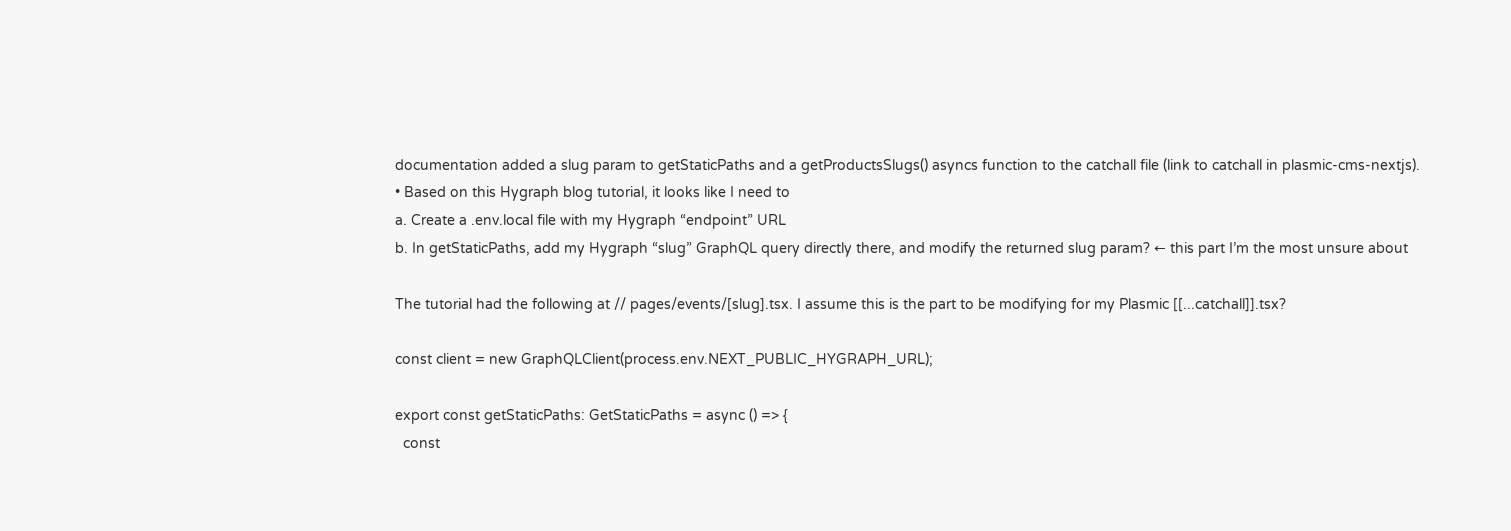documentation added a slug param to getStaticPaths and a getProductsSlugs() asyncs function to the catchall file (link to catchall in plasmic-cms-nextjs).
• Based on this Hygraph blog tutorial, it looks like I need to
a. Create a .env.local file with my Hygraph “endpoint” URL
b. In getStaticPaths, add my Hygraph “slug” GraphQL query directly there, and modify the returned slug param? ← this part I’m the most unsure about

The tutorial had the following at // pages/events/[slug].tsx. I assume this is the part to be modifying for my Plasmic [[...catchall]].tsx?

const client = new GraphQLClient(process.env.NEXT_PUBLIC_HYGRAPH_URL);

export const getStaticPaths: GetStaticPaths = async () => {
  const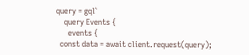query = gql`
    query Events {
      events {
  const data = await client.request(query);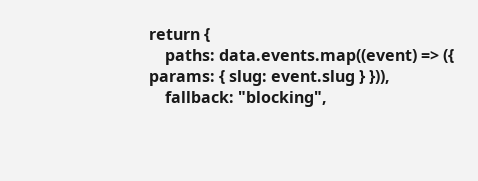return {
    paths: data.events.map((event) => ({ params: { slug: event.slug } })),
    fallback: "blocking",